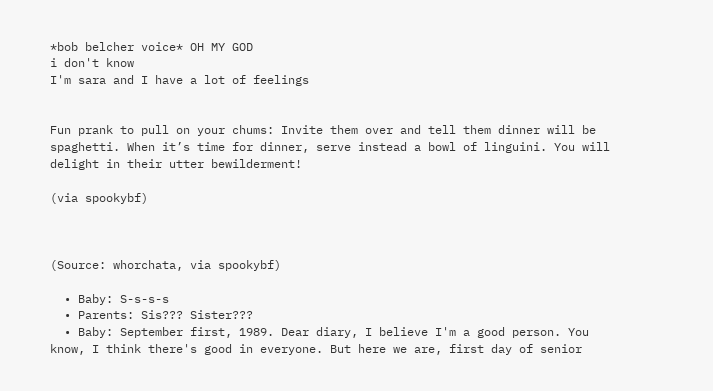*bob belcher voice* OH MY GOD
i don't know
I'm sara and I have a lot of feelings


Fun prank to pull on your chums: Invite them over and tell them dinner will be spaghetti. When it’s time for dinner, serve instead a bowl of linguini. You will delight in their utter bewilderment!

(via spookybf)



(Source: whorchata, via spookybf)

  • Baby: S-s-s-s
  • Parents: Sis??? Sister???
  • Baby: September first, 1989. Dear diary, I believe I'm a good person. You know, I think there's good in everyone. But here we are, first day of senior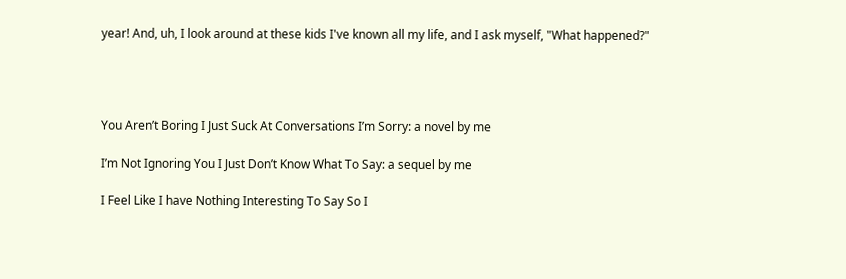year! And, uh, I look around at these kids I've known all my life, and I ask myself, "What happened?"




You Aren’t Boring I Just Suck At Conversations I’m Sorry: a novel by me

I’m Not Ignoring You I Just Don’t Know What To Say: a sequel by me

I Feel Like I have Nothing Interesting To Say So I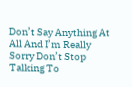Don’t Say Anything At All And I’m Really Sorry Don’t Stop Talking To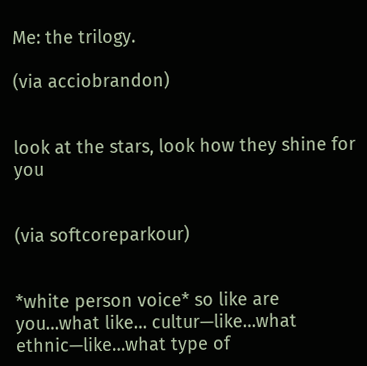Me: the trilogy.

(via acciobrandon)


look at the stars, look how they shine for you


(via softcoreparkour)


*white person voice* so like are you…what like… cultur—like…what ethnic—like…what type of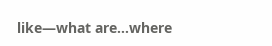like—what are…where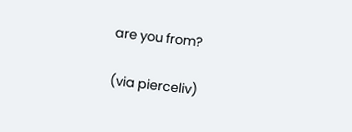are you from?

(via pierceliv)